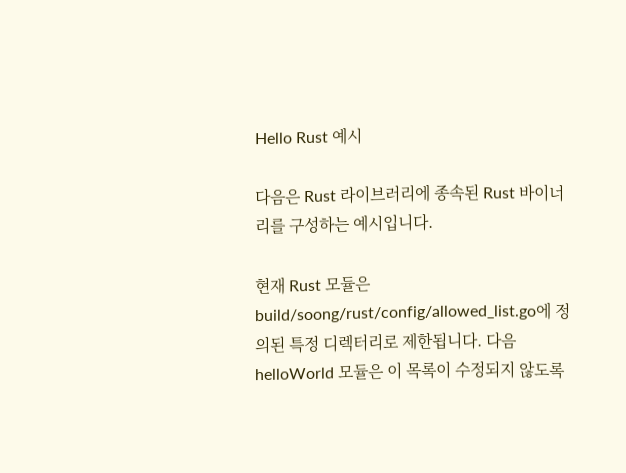Hello Rust 예시

다음은 Rust 라이브러리에 종속된 Rust 바이너리를 구성하는 예시입니다.

현재 Rust 모듈은 build/soong/rust/config/allowed_list.go에 정의된 특정 디렉터리로 제한됩니다. 다음 helloWorld 모듈은 이 목록이 수정되지 않도록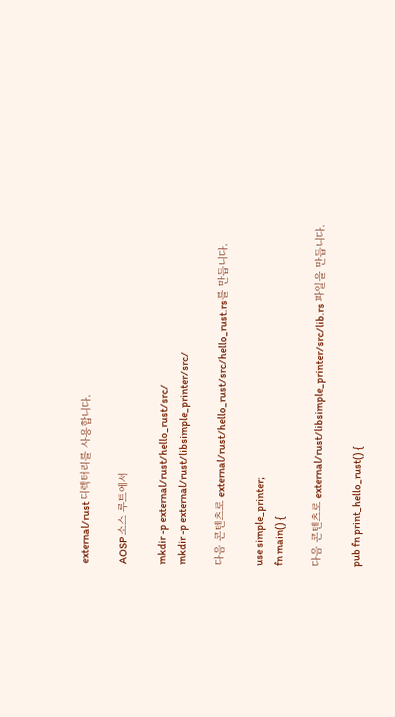external/rust 디렉터리를 사용합니다.

AOSP 소스 루트에서

mkdir -p external/rust/hello_rust/src/
mkdir -p external/rust/libsimple_printer/src/

다음 콘텐츠로 external/rust/hello_rust/src/hello_rust.rs를 만듭니다.

use simple_printer;
fn main() {

다음 콘텐츠로 external/rust/libsimple_printer/src/lib.rs 파일을 만듭니다.

pub fn print_hello_rust() {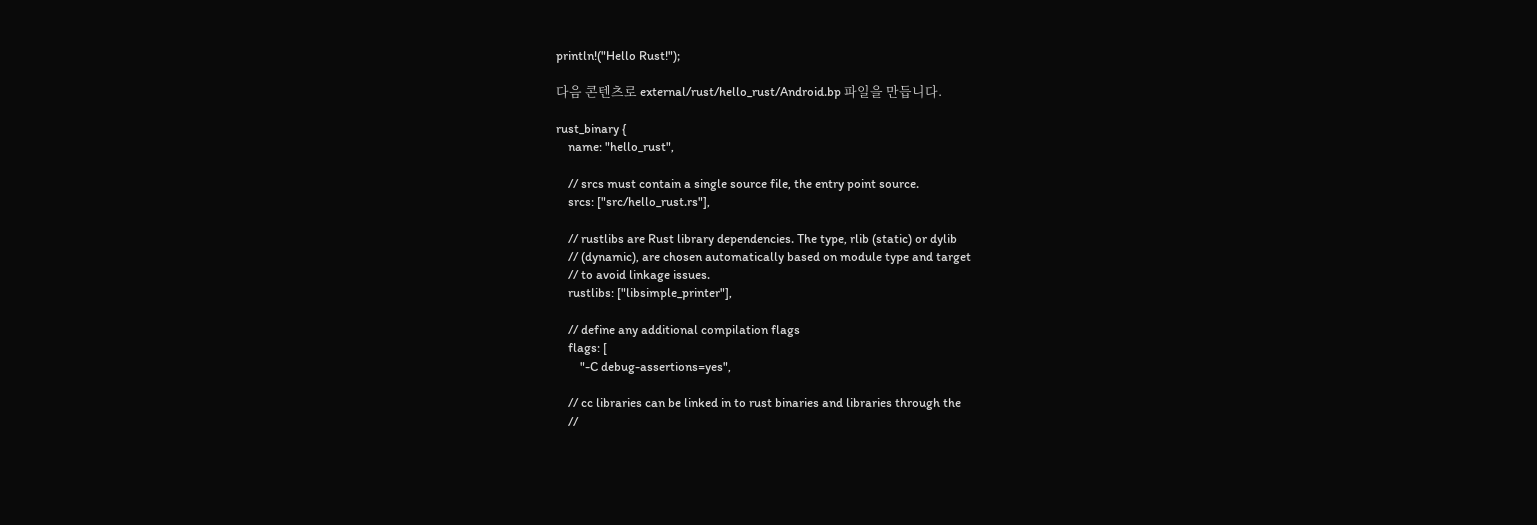println!("Hello Rust!");

다음 콘텐츠로 external/rust/hello_rust/Android.bp 파일을 만듭니다.

rust_binary {
    name: "hello_rust",

    // srcs must contain a single source file, the entry point source.
    srcs: ["src/hello_rust.rs"],

    // rustlibs are Rust library dependencies. The type, rlib (static) or dylib
    // (dynamic), are chosen automatically based on module type and target
    // to avoid linkage issues.
    rustlibs: ["libsimple_printer"],

    // define any additional compilation flags
    flags: [
        "-C debug-assertions=yes",

    // cc libraries can be linked in to rust binaries and libraries through the
    //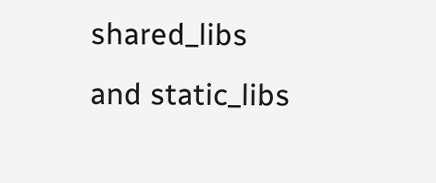shared_libs and static_libs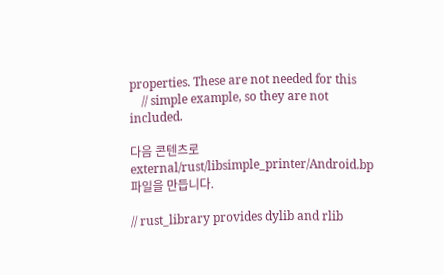properties. These are not needed for this
    // simple example, so they are not included.

다음 콘텐츠로 external/rust/libsimple_printer/Android.bp 파일을 만듭니다.

// rust_library provides dylib and rlib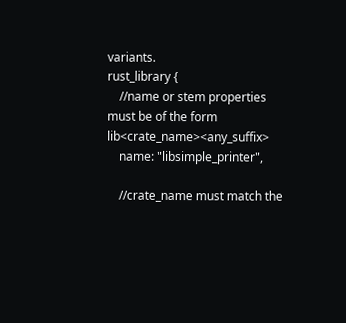variants.
rust_library {
    //name or stem properties must be of the form lib<crate_name><any_suffix>
    name: "libsimple_printer",

    //crate_name must match the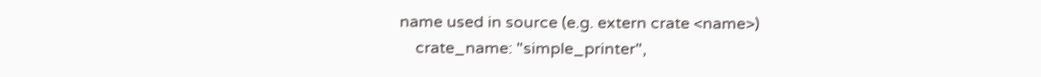name used in source (e.g. extern crate <name>)
    crate_name: "simple_printer",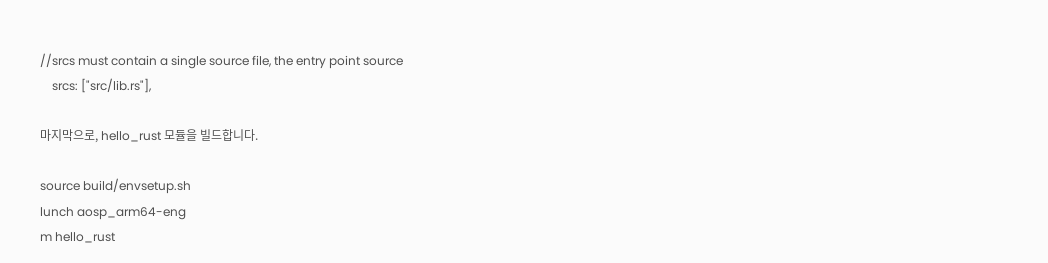//srcs must contain a single source file, the entry point source
    srcs: ["src/lib.rs"],

마지막으로, hello_rust 모듈을 빌드합니다.

source build/envsetup.sh
lunch aosp_arm64-eng
m hello_rust